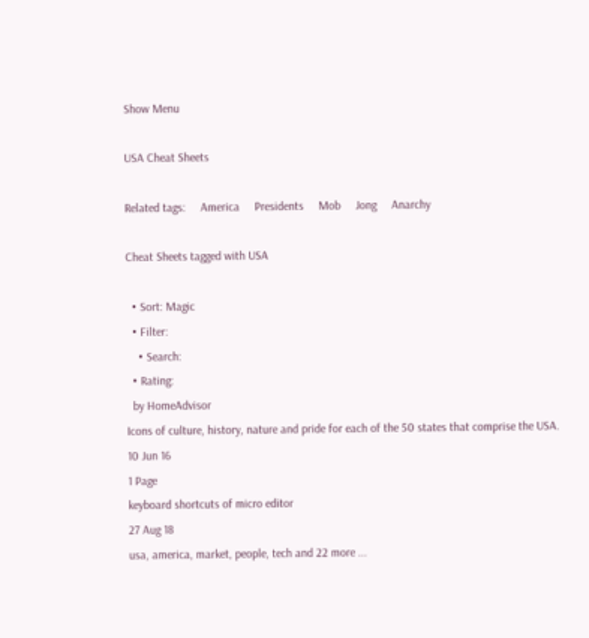Show Menu

USA Cheat Sheets

Related tags:     America     Presidents     Mob     Jong     Anarchy

Cheat Sheets tagged with USA

  • Sort: Magic
  • Filter:
    • Search:
  • Rating:
  by HomeAdvisor
Icons of culture, history, nature and pride for each of the 50 states that comprise the USA.
10 Jun 16
1 Page
keyboard shortcuts of micro editor
27 Aug 18
usa, america, market, people, tech and 22 more ...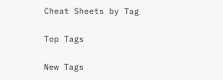Cheat Sheets by Tag

Top Tags

New Tags